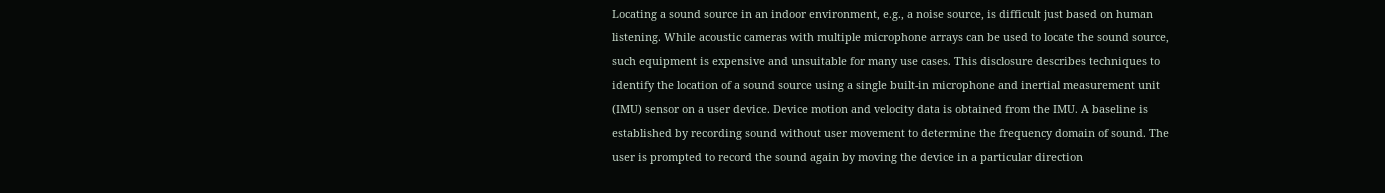Locating a sound source in an indoor environment, e.g., a noise source, is difficult just based on human listening. While acoustic cameras with multiple microphone arrays can be used to locate the sound source, such equipment is expensive and unsuitable for many use cases. This disclosure describes techniques to identify the location of a sound source using a single built-in microphone and inertial measurement unit (IMU) sensor on a user device. Device motion and velocity data is obtained from the IMU. A baseline is established by recording sound without user movement to determine the frequency domain of sound. The user is prompted to record the sound again by moving the device in a particular direction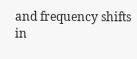and frequency shifts in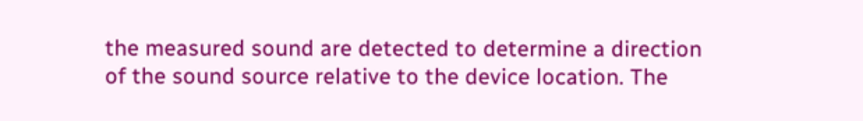the measured sound are detected to determine a direction of the sound source relative to the device location. The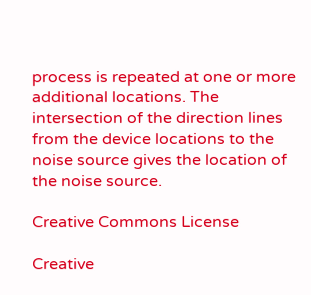process is repeated at one or more additional locations. The intersection of the direction lines from the device locations to the noise source gives the location of the noise source.

Creative Commons License

Creative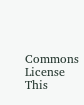Commons License
This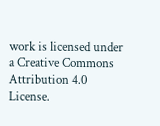work is licensed under a Creative Commons Attribution 4.0 License.